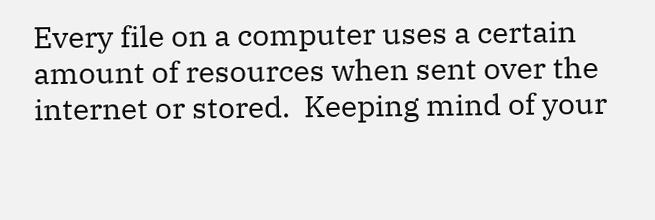Every file on a computer uses a certain amount of resources when sent over the internet or stored.  Keeping mind of your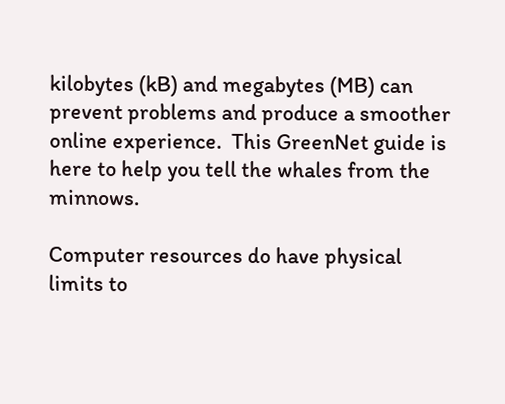kilobytes (kB) and megabytes (MB) can prevent problems and produce a smoother online experience.  This GreenNet guide is here to help you tell the whales from the minnows.

Computer resources do have physical limits to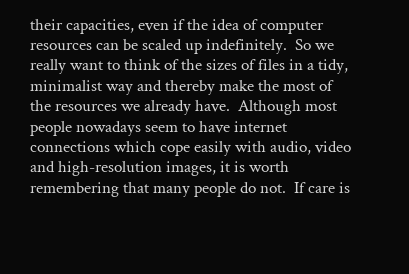their capacities, even if the idea of computer resources can be scaled up indefinitely.  So we really want to think of the sizes of files in a tidy, minimalist way and thereby make the most of the resources we already have.  Although most people nowadays seem to have internet connections which cope easily with audio, video and high-resolution images, it is worth remembering that many people do not.  If care is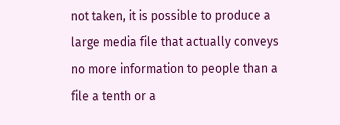not taken, it is possible to produce a large media file that actually conveys no more information to people than a file a tenth or a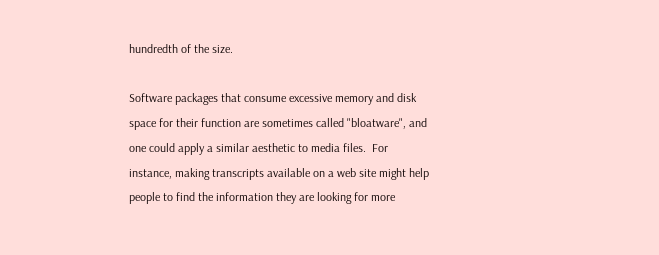hundredth of the size.

Software packages that consume excessive memory and disk space for their function are sometimes called "bloatware", and one could apply a similar aesthetic to media files.  For instance, making transcripts available on a web site might help people to find the information they are looking for more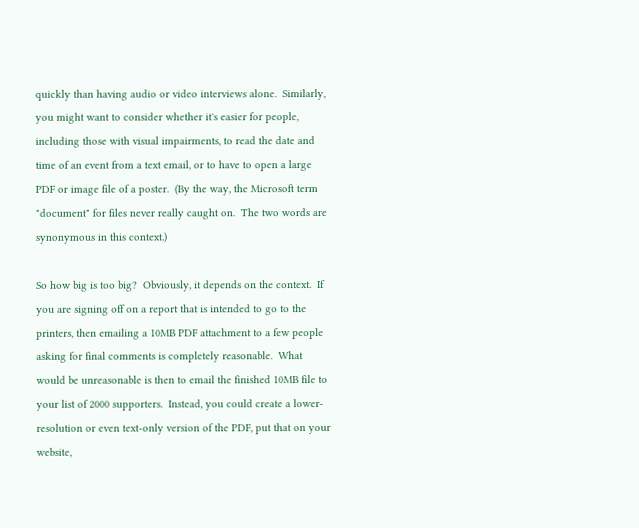quickly than having audio or video interviews alone.  Similarly, you might want to consider whether it's easier for people, including those with visual impairments, to read the date and time of an event from a text email, or to have to open a large PDF or image file of a poster.  (By the way, the Microsoft term "document" for files never really caught on.  The two words are synonymous in this context.)

So how big is too big?  Obviously, it depends on the context.  If you are signing off on a report that is intended to go to the printers, then emailing a 10MB PDF attachment to a few people asking for final comments is completely reasonable.  What would be unreasonable is then to email the finished 10MB file to your list of 2000 supporters.  Instead, you could create a lower-resolution or even text-only version of the PDF, put that on your website,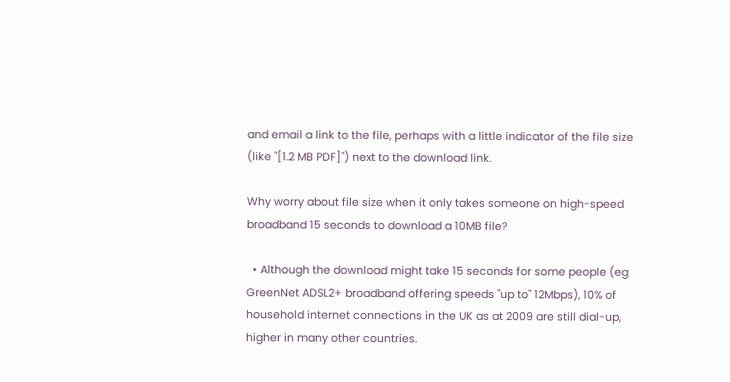and email a link to the file, perhaps with a little indicator of the file size (like "[1.2 MB PDF]") next to the download link.

Why worry about file size when it only takes someone on high-speed broadband 15 seconds to download a 10MB file?

  • Although the download might take 15 seconds for some people (eg GreenNet ADSL2+ broadband offering speeds "up to" 12Mbps), 10% of household internet connections in the UK as at 2009 are still dial-up, higher in many other countries.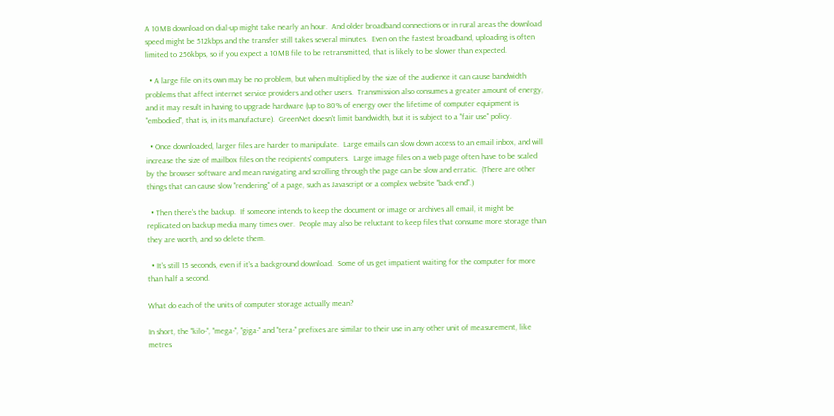A 10MB download on dial-up might take nearly an hour.  And older broadband connections or in rural areas the download speed might be 512kbps and the transfer still takes several minutes.  Even on the fastest broadband, uploading is often limited to 256kbps, so if you expect a 10MB file to be retransmitted, that is likely to be slower than expected.

  • A large file on its own may be no problem, but when multiplied by the size of the audience it can cause bandwidth problems that affect internet service providers and other users.  Transmission also consumes a greater amount of energy, and it may result in having to upgrade hardware (up to 80% of energy over the lifetime of computer equipment is "embodied", that is, in its manufacture).  GreenNet doesn't limit bandwidth, but it is subject to a "fair use" policy.

  • Once downloaded, larger files are harder to manipulate.  Large emails can slow down access to an email inbox, and will increase the size of mailbox files on the recipients' computers.  Large image files on a web page often have to be scaled by the browser software and mean navigating and scrolling through the page can be slow and erratic.  (There are other things that can cause slow "rendering" of a page, such as Javascript or a complex website "back-end".)

  • Then there's the backup.  If someone intends to keep the document or image or archives all email, it might be replicated on backup media many times over.  People may also be reluctant to keep files that consume more storage than they are worth, and so delete them.

  • It's still 15 seconds, even if it's a background download.  Some of us get impatient waiting for the computer for more than half a second.

What do each of the units of computer storage actually mean?

In short, the "kilo-", "mega-", "giga-" and "tera-" prefixes are similar to their use in any other unit of measurement, like metres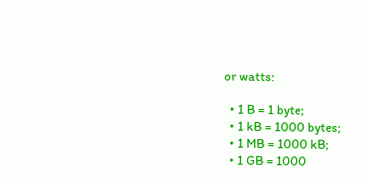or watts:

  • 1 B = 1 byte;
  • 1 kB = 1000 bytes;
  • 1 MB = 1000 kB;
  • 1 GB = 1000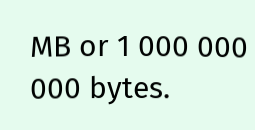MB or 1 000 000 000 bytes.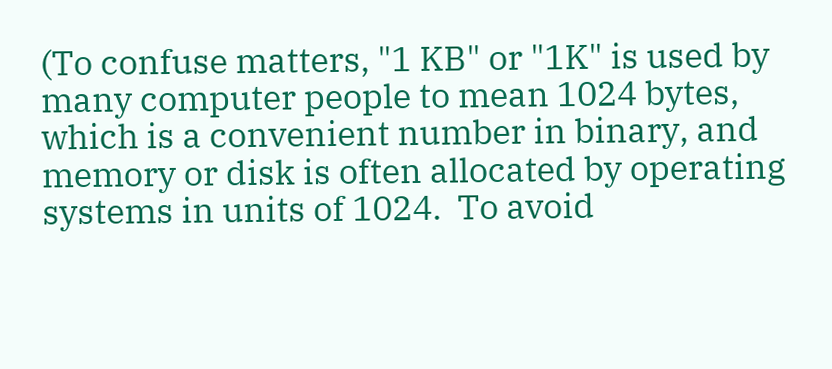(To confuse matters, "1 KB" or "1K" is used by many computer people to mean 1024 bytes, which is a convenient number in binary, and memory or disk is often allocated by operating systems in units of 1024.  To avoid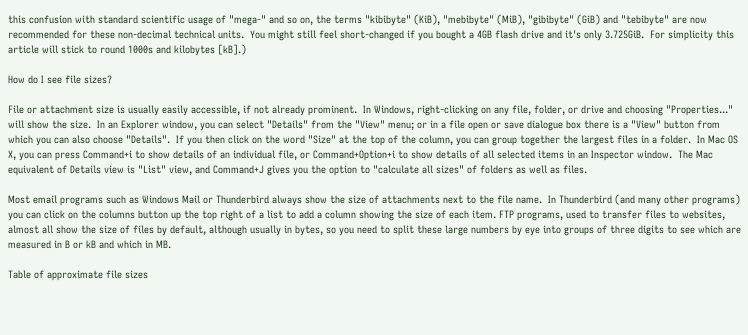this confusion with standard scientific usage of "mega-" and so on, the terms "kibibyte" (KiB), "mebibyte" (MiB), "gibibyte" (GiB) and "tebibyte" are now recommended for these non-decimal technical units.  You might still feel short-changed if you bought a 4GB flash drive and it's only 3.725GiB.  For simplicity this article will stick to round 1000s and kilobytes [kB].)

How do I see file sizes?

File or attachment size is usually easily accessible, if not already prominent.  In Windows, right-clicking on any file, folder, or drive and choosing "Properties..." will show the size.  In an Explorer window, you can select "Details" from the "View" menu; or in a file open or save dialogue box there is a "View" button from which you can also choose "Details".  If you then click on the word "Size" at the top of the column, you can group together the largest files in a folder.  In Mac OS X, you can press Command+i to show details of an individual file, or Command+Option+i to show details of all selected items in an Inspector window.  The Mac equivalent of Details view is "List" view, and Command+J gives you the option to "calculate all sizes" of folders as well as files.

Most email programs such as Windows Mail or Thunderbird always show the size of attachments next to the file name.  In Thunderbird (and many other programs) you can click on the columns button up the top right of a list to add a column showing the size of each item. FTP programs, used to transfer files to websites, almost all show the size of files by default, although usually in bytes, so you need to split these large numbers by eye into groups of three digits to see which are measured in B or kB and which in MB.

Table of approximate file sizes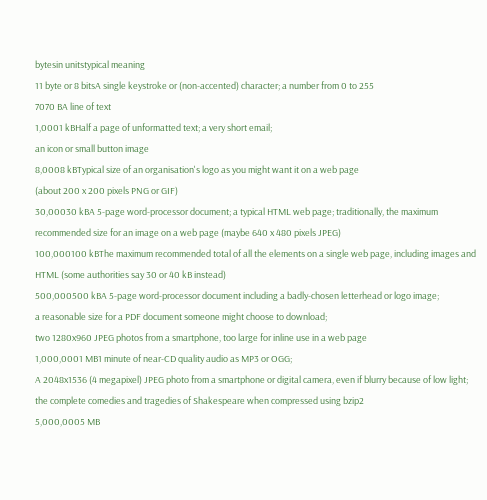bytesin unitstypical meaning
11 byte or 8 bitsA single keystroke or (non-accented) character; a number from 0 to 255
7070 BA line of text
1,0001 kBHalf a page of unformatted text; a very short email;
an icon or small button image
8,0008 kBTypical size of an organisation's logo as you might want it on a web page
(about 200 x 200 pixels PNG or GIF)
30,00030 kBA 5-page word-processor document; a typical HTML web page; traditionally, the maximum recommended size for an image on a web page (maybe 640 x 480 pixels JPEG)
100,000100 kBThe maximum recommended total of all the elements on a single web page, including images and HTML (some authorities say 30 or 40 kB instead)
500,000500 kBA 5-page word-processor document including a badly-chosen letterhead or logo image;
a reasonable size for a PDF document someone might choose to download;
two 1280x960 JPEG photos from a smartphone, too large for inline use in a web page
1,000,0001 MB1 minute of near-CD quality audio as MP3 or OGG;
A 2048x1536 (4 megapixel) JPEG photo from a smartphone or digital camera, even if blurry because of low light;
the complete comedies and tragedies of Shakespeare when compressed using bzip2
5,000,0005 MB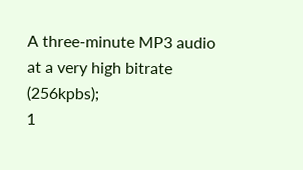A three-minute MP3 audio at a very high bitrate (256kpbs);
1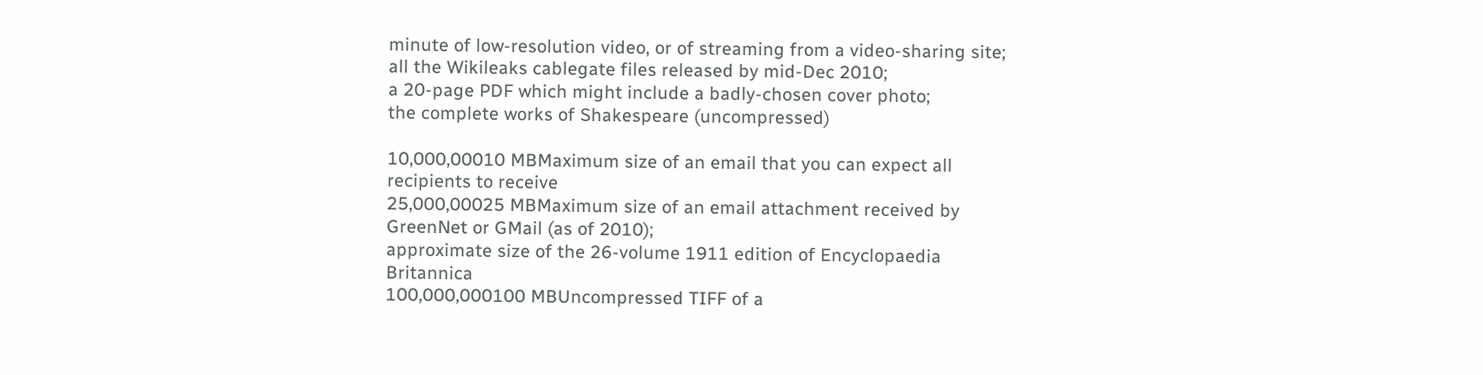minute of low-resolution video, or of streaming from a video-sharing site;
all the Wikileaks cablegate files released by mid-Dec 2010;
a 20-page PDF which might include a badly-chosen cover photo;
the complete works of Shakespeare (uncompressed)

10,000,00010 MBMaximum size of an email that you can expect all recipients to receive
25,000,00025 MBMaximum size of an email attachment received by GreenNet or GMail (as of 2010);
approximate size of the 26-volume 1911 edition of Encyclopaedia Britannica
100,000,000100 MBUncompressed TIFF of a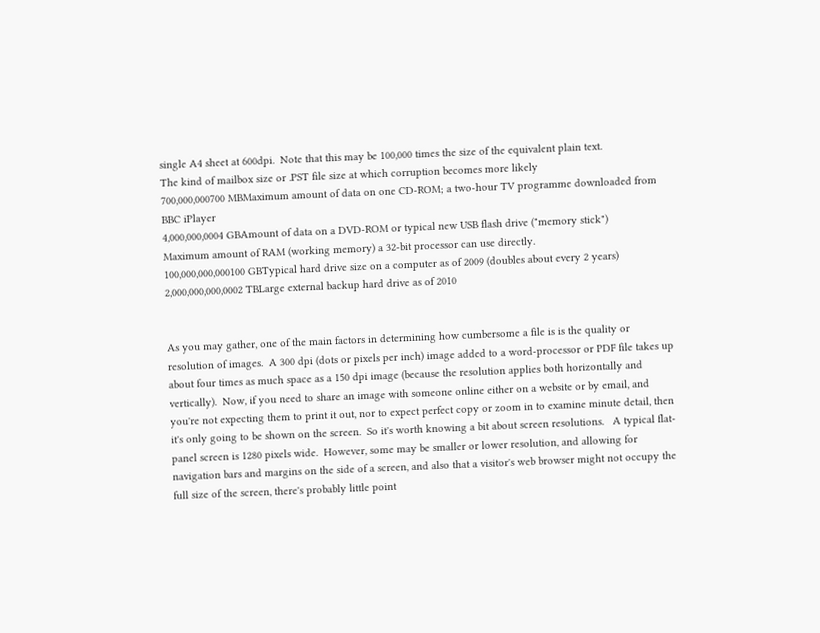single A4 sheet at 600dpi.  Note that this may be 100,000 times the size of the equivalent plain text.
The kind of mailbox size or .PST file size at which corruption becomes more likely
700,000,000700 MBMaximum amount of data on one CD-ROM; a two-hour TV programme downloaded from BBC iPlayer
4,000,000,0004 GBAmount of data on a DVD-ROM or typical new USB flash drive ("memory stick")
Maximum amount of RAM (working memory) a 32-bit processor can use directly.
100,000,000,000100 GBTypical hard drive size on a computer as of 2009 (doubles about every 2 years)
2,000,000,000,0002 TBLarge external backup hard drive as of 2010


As you may gather, one of the main factors in determining how cumbersome a file is is the quality or resolution of images.  A 300 dpi (dots or pixels per inch) image added to a word-processor or PDF file takes up about four times as much space as a 150 dpi image (because the resolution applies both horizontally and vertically).  Now, if you need to share an image with someone online either on a website or by email, and you're not expecting them to print it out, nor to expect perfect copy or zoom in to examine minute detail, then it's only going to be shown on the screen.  So it's worth knowing a bit about screen resolutions.   A typical flat-panel screen is 1280 pixels wide.  However, some may be smaller or lower resolution, and allowing for navigation bars and margins on the side of a screen, and also that a visitor's web browser might not occupy the full size of the screen, there's probably little point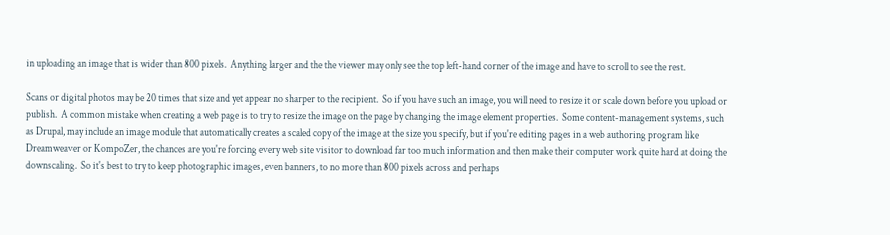in uploading an image that is wider than 800 pixels.  Anything larger and the the viewer may only see the top left-hand corner of the image and have to scroll to see the rest.

Scans or digital photos may be 20 times that size and yet appear no sharper to the recipient.  So if you have such an image, you will need to resize it or scale down before you upload or publish.  A common mistake when creating a web page is to try to resize the image on the page by changing the image element properties.  Some content-management systems, such as Drupal, may include an image module that automatically creates a scaled copy of the image at the size you specify, but if you're editing pages in a web authoring program like Dreamweaver or KompoZer, the chances are you're forcing every web site visitor to download far too much information and then make their computer work quite hard at doing the downscaling.  So it's best to try to keep photographic images, even banners, to no more than 800 pixels across and perhaps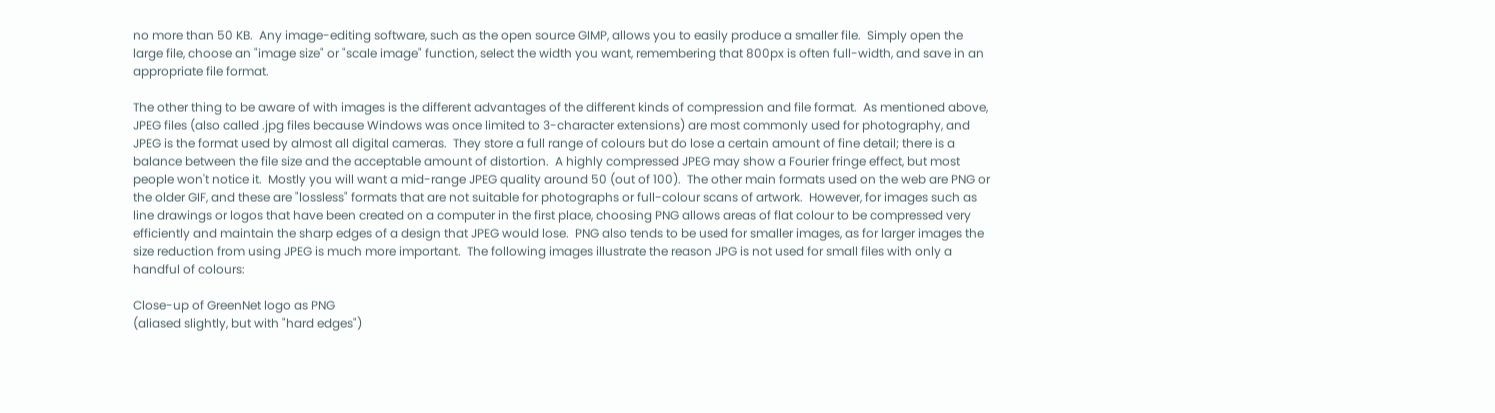no more than 50 KB.  Any image-editing software, such as the open source GIMP, allows you to easily produce a smaller file.  Simply open the large file, choose an "image size" or "scale image" function, select the width you want, remembering that 800px is often full-width, and save in an appropriate file format.

The other thing to be aware of with images is the different advantages of the different kinds of compression and file format.  As mentioned above, JPEG files (also called .jpg files because Windows was once limited to 3-character extensions) are most commonly used for photography, and JPEG is the format used by almost all digital cameras.  They store a full range of colours but do lose a certain amount of fine detail; there is a balance between the file size and the acceptable amount of distortion.  A highly compressed JPEG may show a Fourier fringe effect, but most people won't notice it.  Mostly you will want a mid-range JPEG quality around 50 (out of 100).  The other main formats used on the web are PNG or the older GIF, and these are "lossless" formats that are not suitable for photographs or full-colour scans of artwork.  However, for images such as line drawings or logos that have been created on a computer in the first place, choosing PNG allows areas of flat colour to be compressed very efficiently and maintain the sharp edges of a design that JPEG would lose.  PNG also tends to be used for smaller images, as for larger images the size reduction from using JPEG is much more important.  The following images illustrate the reason JPG is not used for small files with only a handful of colours:

Close-up of GreenNet logo as PNG
(aliased slightly, but with "hard edges")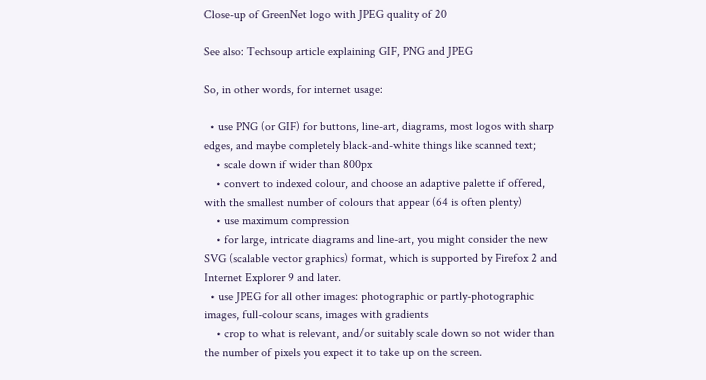Close-up of GreenNet logo with JPEG quality of 20

See also: Techsoup article explaining GIF, PNG and JPEG

So, in other words, for internet usage:

  • use PNG (or GIF) for buttons, line-art, diagrams, most logos with sharp edges, and maybe completely black-and-white things like scanned text;
    • scale down if wider than 800px
    • convert to indexed colour, and choose an adaptive palette if offered, with the smallest number of colours that appear (64 is often plenty)
    • use maximum compression
    • for large, intricate diagrams and line-art, you might consider the new SVG (scalable vector graphics) format, which is supported by Firefox 2 and Internet Explorer 9 and later.
  • use JPEG for all other images: photographic or partly-photographic images, full-colour scans, images with gradients
    • crop to what is relevant, and/or suitably scale down so not wider than the number of pixels you expect it to take up on the screen.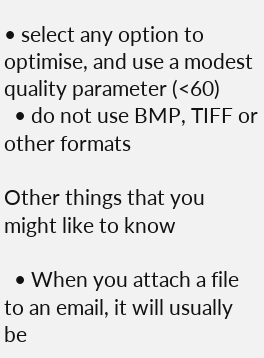• select any option to optimise, and use a modest quality parameter (<60)
  • do not use BMP, TIFF or other formats

Other things that you might like to know

  • When you attach a file to an email, it will usually be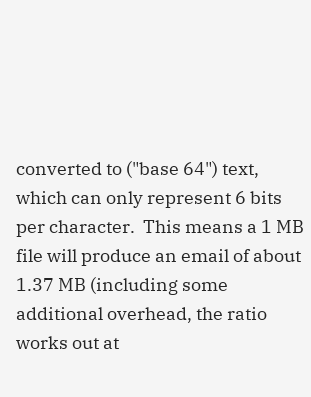converted to ("base 64") text, which can only represent 6 bits per character.  This means a 1 MB file will produce an email of about 1.37 MB (including some additional overhead, the ratio works out at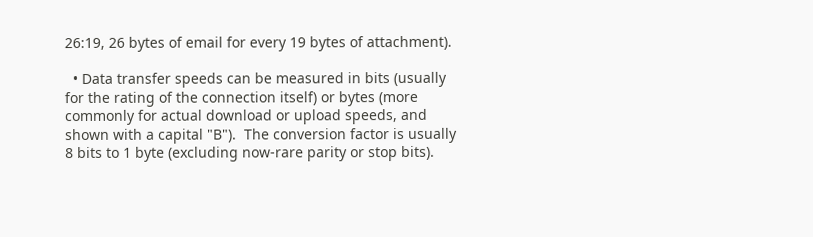26:19, 26 bytes of email for every 19 bytes of attachment).

  • Data transfer speeds can be measured in bits (usually for the rating of the connection itself) or bytes (more commonly for actual download or upload speeds, and shown with a capital "B").  The conversion factor is usually 8 bits to 1 byte (excluding now-rare parity or stop bits).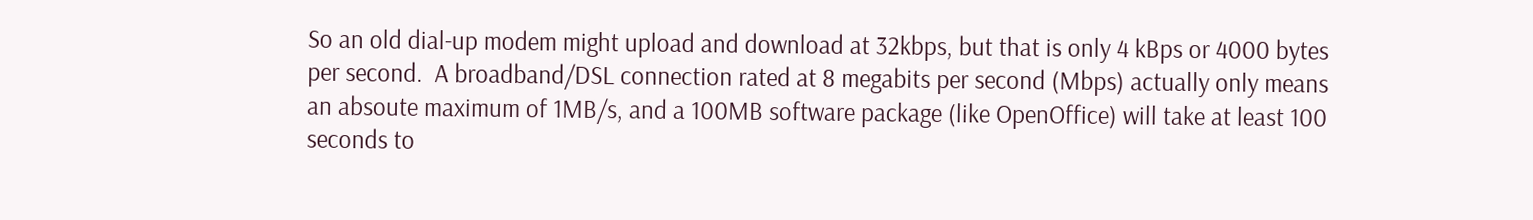So an old dial-up modem might upload and download at 32kbps, but that is only 4 kBps or 4000 bytes per second.  A broadband/DSL connection rated at 8 megabits per second (Mbps) actually only means an absoute maximum of 1MB/s, and a 100MB software package (like OpenOffice) will take at least 100 seconds to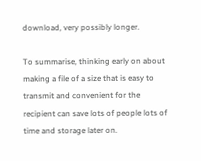download, very possibly longer.

To summarise, thinking early on about making a file of a size that is easy to transmit and convenient for the recipient can save lots of people lots of time and storage later on.